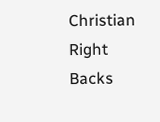Christian Right Backs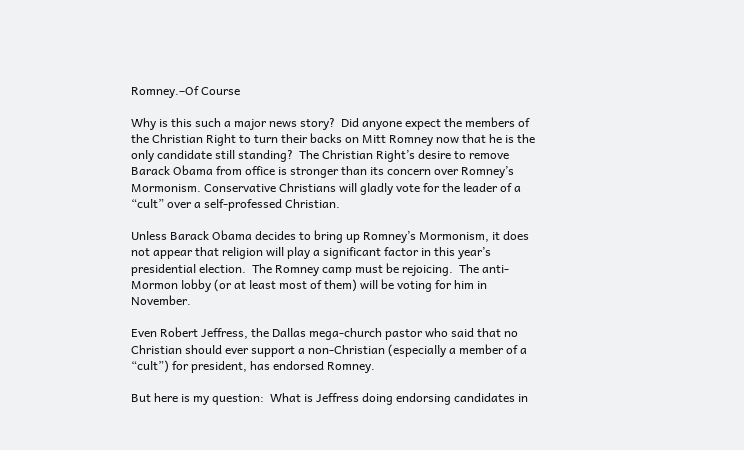Romney.–Of Course

Why is this such a major news story?  Did anyone expect the members of the Christian Right to turn their backs on Mitt Romney now that he is the only candidate still standing?  The Christian Right’s desire to remove Barack Obama from office is stronger than its concern over Romney’s Mormonism. Conservative Christians will gladly vote for the leader of a “cult” over a self-professed Christian.

Unless Barack Obama decides to bring up Romney’s Mormonism, it does not appear that religion will play a significant factor in this year’s presidential election.  The Romney camp must be rejoicing.  The anti-Mormon lobby (or at least most of them) will be voting for him in November.

Even Robert Jeffress, the Dallas mega-church pastor who said that no Christian should ever support a non-Christian (especially a member of a “cult”) for president, has endorsed Romney.

But here is my question:  What is Jeffress doing endorsing candidates in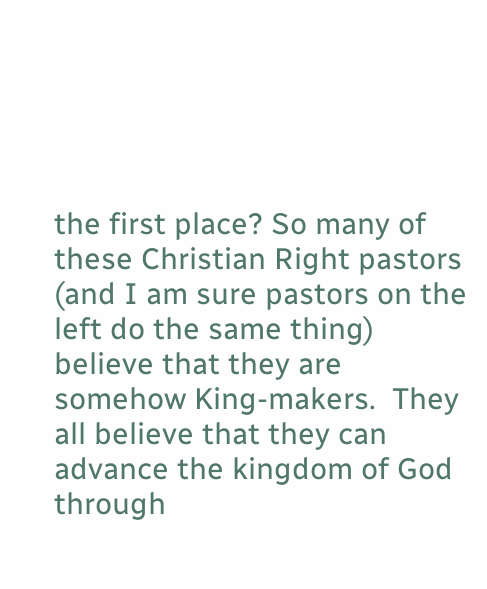the first place? So many of these Christian Right pastors (and I am sure pastors on the left do the same thing) believe that they are somehow King-makers.  They all believe that they can advance the kingdom of God through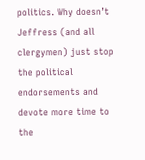politics. Why doesn’t Jeffress (and all clergymen) just stop the political endorsements and devote more time to the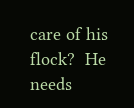care of his flock?  He needs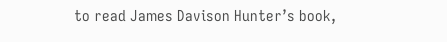to read James Davison Hunter’s book,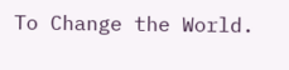To Change the World.